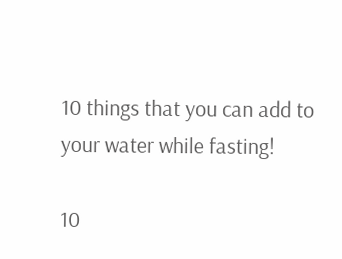10 things that you can add to your water while fasting!

10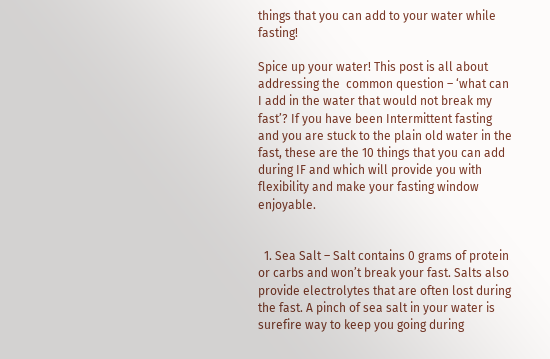things that you can add to your water while fasting!

Spice up your water! This post is all about addressing the  common question – ‘what can I add in the water that would not break my fast’? If you have been Intermittent fasting and you are stuck to the plain old water in the fast, these are the 10 things that you can add during IF and which will provide you with flexibility and make your fasting window enjoyable.


  1. Sea Salt – Salt contains 0 grams of protein or carbs and won’t break your fast. Salts also provide electrolytes that are often lost during the fast. A pinch of sea salt in your water is surefire way to keep you going during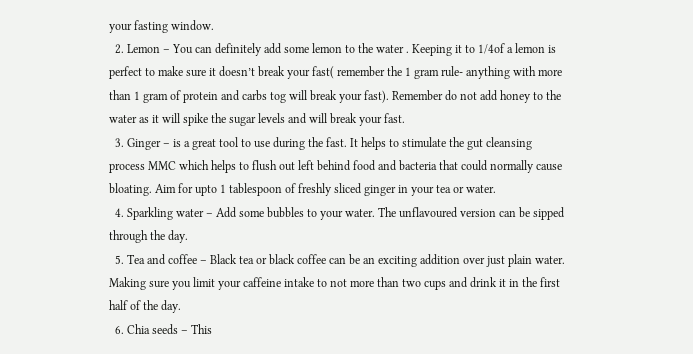your fasting window.
  2. Lemon – You can definitely add some lemon to the water . Keeping it to 1/4of a lemon is perfect to make sure it doesn’t break your fast( remember the 1 gram rule- anything with more than 1 gram of protein and carbs tog will break your fast). Remember do not add honey to the water as it will spike the sugar levels and will break your fast.
  3. Ginger – is a great tool to use during the fast. It helps to stimulate the gut cleansing process MMC which helps to flush out left behind food and bacteria that could normally cause bloating. Aim for upto 1 tablespoon of freshly sliced ginger in your tea or water.
  4. Sparkling water – Add some bubbles to your water. The unflavoured version can be sipped through the day.
  5. Tea and coffee – Black tea or black coffee can be an exciting addition over just plain water. Making sure you limit your caffeine intake to not more than two cups and drink it in the first half of the day.
  6. Chia seeds – This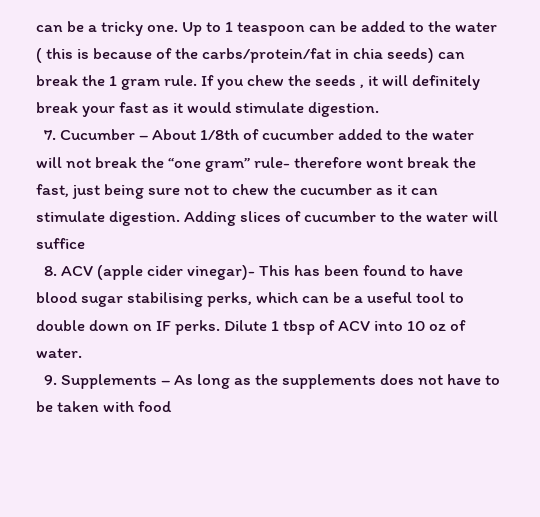can be a tricky one. Up to 1 teaspoon can be added to the water ( this is because of the carbs/protein/fat in chia seeds) can break the 1 gram rule. If you chew the seeds , it will definitely break your fast as it would stimulate digestion.
  7. Cucumber – About 1/8th of cucumber added to the water will not break the “one gram” rule- therefore wont break the fast, just being sure not to chew the cucumber as it can stimulate digestion. Adding slices of cucumber to the water will suffice
  8. ACV (apple cider vinegar)- This has been found to have blood sugar stabilising perks, which can be a useful tool to double down on IF perks. Dilute 1 tbsp of ACV into 10 oz of water.
  9. Supplements – As long as the supplements does not have to be taken with food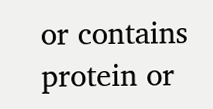or contains protein or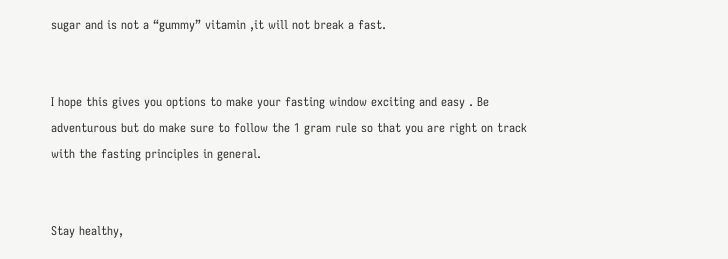sugar and is not a “gummy” vitamin ,it will not break a fast.


I hope this gives you options to make your fasting window exciting and easy . Be adventurous but do make sure to follow the 1 gram rule so that you are right on track with the fasting principles in general.


Stay healthy,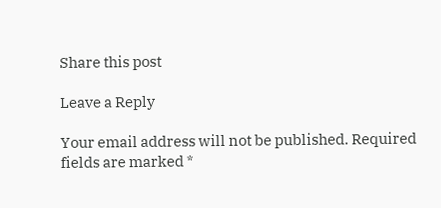Share this post

Leave a Reply

Your email address will not be published. Required fields are marked *